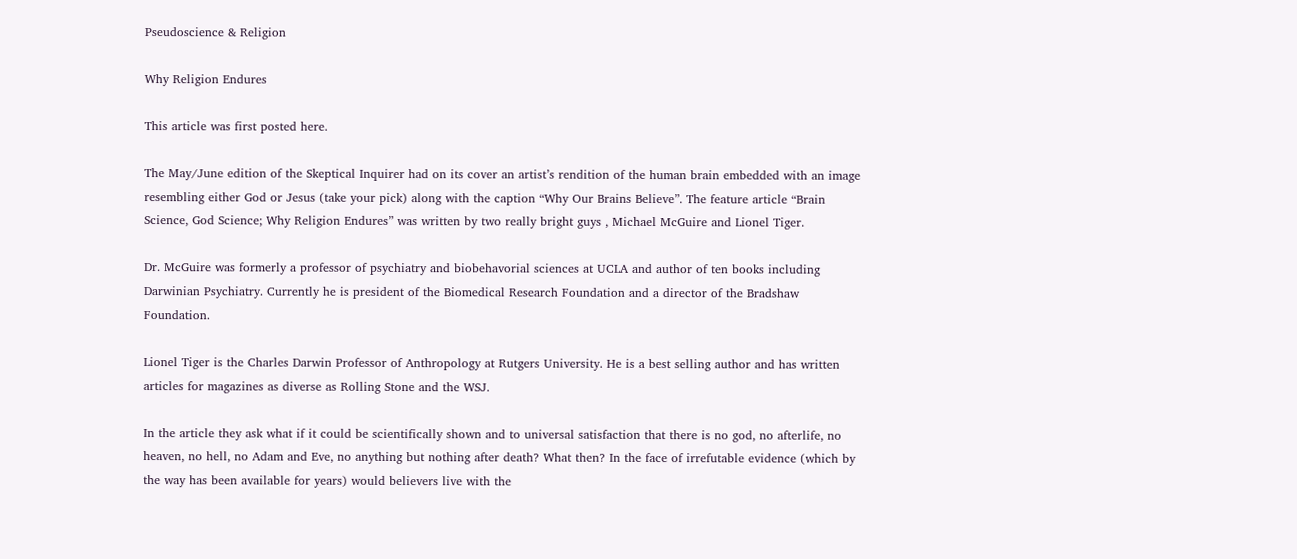Pseudoscience & Religion

Why Religion Endures

This article was first posted here.

The May/June edition of the Skeptical Inquirer had on its cover an artist’s rendition of the human brain embedded with an image resembling either God or Jesus (take your pick) along with the caption “Why Our Brains Believe”. The feature article “Brain Science, God Science; Why Religion Endures” was written by two really bright guys , Michael McGuire and Lionel Tiger.

Dr. McGuire was formerly a professor of psychiatry and biobehavorial sciences at UCLA and author of ten books including Darwinian Psychiatry. Currently he is president of the Biomedical Research Foundation and a director of the Bradshaw Foundation.

Lionel Tiger is the Charles Darwin Professor of Anthropology at Rutgers University. He is a best selling author and has written articles for magazines as diverse as Rolling Stone and the WSJ.

In the article they ask what if it could be scientifically shown and to universal satisfaction that there is no god, no afterlife, no heaven, no hell, no Adam and Eve, no anything but nothing after death? What then? In the face of irrefutable evidence (which by the way has been available for years) would believers live with the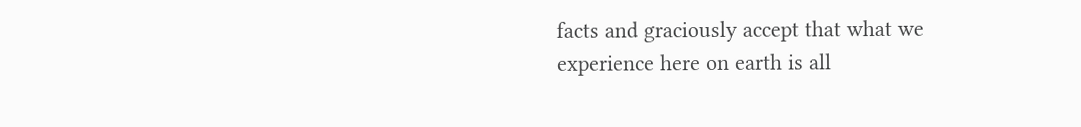facts and graciously accept that what we experience here on earth is all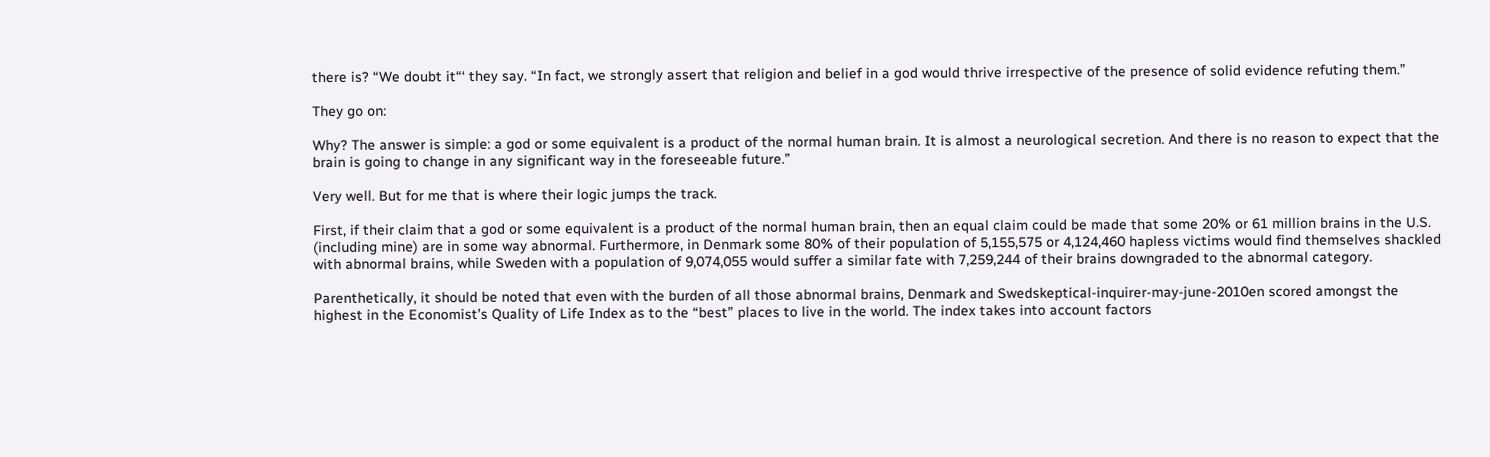there is? “We doubt it“‘ they say. “In fact, we strongly assert that religion and belief in a god would thrive irrespective of the presence of solid evidence refuting them.”

They go on:

Why? The answer is simple: a god or some equivalent is a product of the normal human brain. It is almost a neurological secretion. And there is no reason to expect that the brain is going to change in any significant way in the foreseeable future.”

Very well. But for me that is where their logic jumps the track.

First, if their claim that a god or some equivalent is a product of the normal human brain, then an equal claim could be made that some 20% or 61 million brains in the U.S. (including mine) are in some way abnormal. Furthermore, in Denmark some 80% of their population of 5,155,575 or 4,124,460 hapless victims would find themselves shackled with abnormal brains, while Sweden with a population of 9,074,055 would suffer a similar fate with 7,259,244 of their brains downgraded to the abnormal category.

Parenthetically, it should be noted that even with the burden of all those abnormal brains, Denmark and Swedskeptical-inquirer-may-june-2010en scored amongst the highest in the Economist’s Quality of Life Index as to the “best” places to live in the world. The index takes into account factors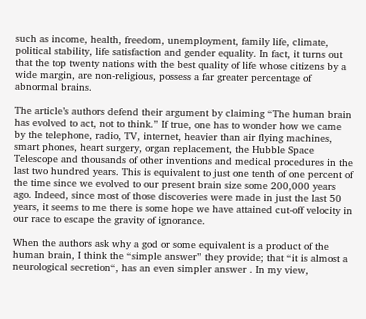such as income, health, freedom, unemployment, family life, climate, political stability, life satisfaction and gender equality. In fact, it turns out that the top twenty nations with the best quality of life whose citizens by a wide margin, are non-religious, possess a far greater percentage of abnormal brains.

The article’s authors defend their argument by claiming “The human brain has evolved to act, not to think.” If true, one has to wonder how we came by the telephone, radio, TV, internet, heavier than air flying machines, smart phones, heart surgery, organ replacement, the Hubble Space Telescope and thousands of other inventions and medical procedures in the last two hundred years. This is equivalent to just one tenth of one percent of the time since we evolved to our present brain size some 200,000 years ago. Indeed, since most of those discoveries were made in just the last 50 years, it seems to me there is some hope we have attained cut-off velocity in our race to escape the gravity of ignorance.

When the authors ask why a god or some equivalent is a product of the human brain, I think the “simple answer” they provide; that “it is almost a neurological secretion“, has an even simpler answer . In my view,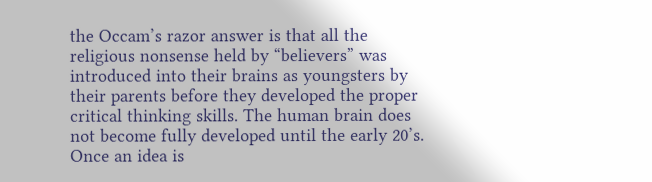the Occam’s razor answer is that all the religious nonsense held by “believers” was introduced into their brains as youngsters by their parents before they developed the proper critical thinking skills. The human brain does not become fully developed until the early 20’s. Once an idea is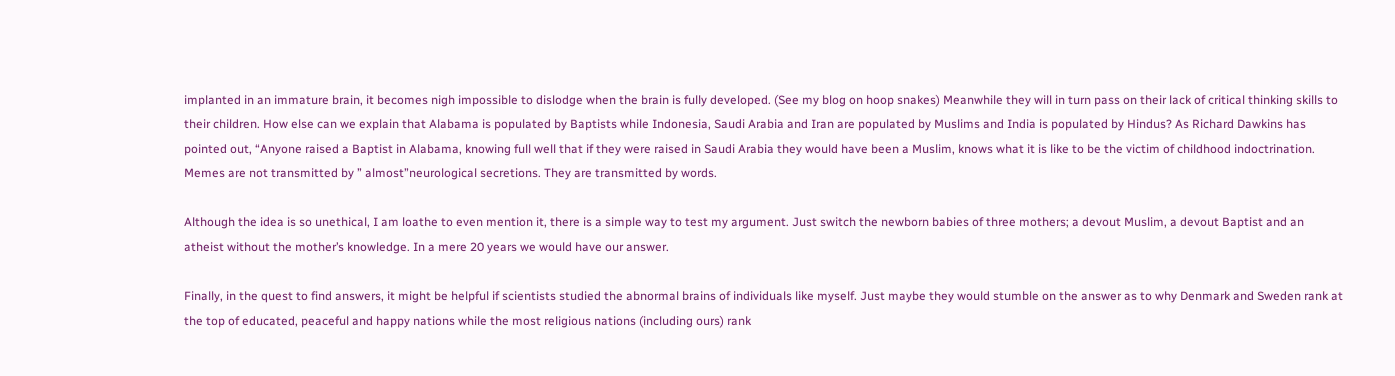implanted in an immature brain, it becomes nigh impossible to dislodge when the brain is fully developed. (See my blog on hoop snakes) Meanwhile they will in turn pass on their lack of critical thinking skills to their children. How else can we explain that Alabama is populated by Baptists while Indonesia, Saudi Arabia and Iran are populated by Muslims and India is populated by Hindus? As Richard Dawkins has pointed out, “Anyone raised a Baptist in Alabama, knowing full well that if they were raised in Saudi Arabia they would have been a Muslim, knows what it is like to be the victim of childhood indoctrination. Memes are not transmitted by ” almost”neurological secretions. They are transmitted by words.

Although the idea is so unethical, I am loathe to even mention it, there is a simple way to test my argument. Just switch the newborn babies of three mothers; a devout Muslim, a devout Baptist and an atheist without the mother’s knowledge. In a mere 20 years we would have our answer.

Finally, in the quest to find answers, it might be helpful if scientists studied the abnormal brains of individuals like myself. Just maybe they would stumble on the answer as to why Denmark and Sweden rank at the top of educated, peaceful and happy nations while the most religious nations (including ours) rank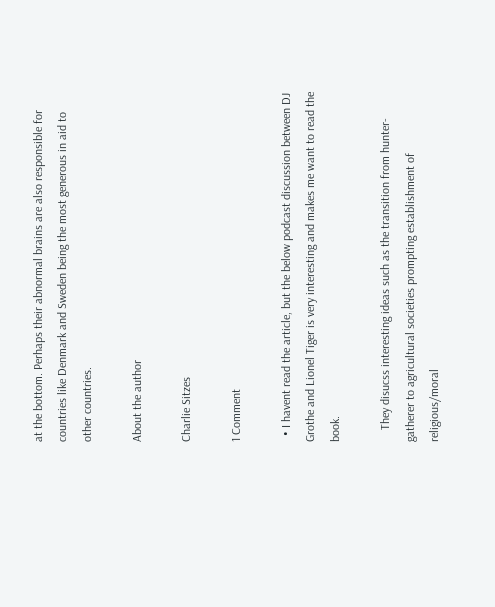at the bottom. Perhaps their abnormal brains are also responsible for countries like Denmark and Sweden being the most generous in aid to other countries.

About the author

Charlie Sitzes

1 Comment

  • I havent read the article, but the below podcast discussion between DJ Grothe and Lionel Tiger is very interesting and makes me want to read the book.

    They disucss interesting ideas such as the transition from hunter-gatherer to agricultural societies prompting establishment of religious/moral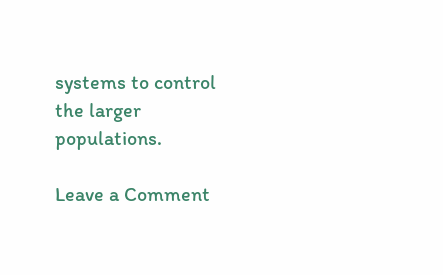systems to control the larger populations.

Leave a Comment